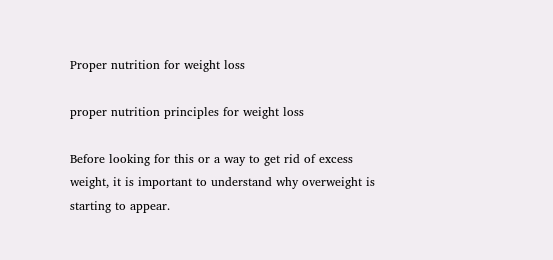Proper nutrition for weight loss

proper nutrition principles for weight loss

Before looking for this or a way to get rid of excess weight, it is important to understand why overweight is starting to appear.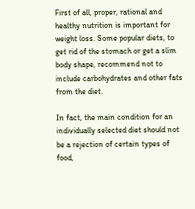First of all, proper, rational and healthy nutrition is important for weight loss. Some popular diets, to get rid of the stomach or get a slim body shape, recommend not to include carbohydrates and other fats from the diet.

In fact, the main condition for an individually selected diet should not be a rejection of certain types of food,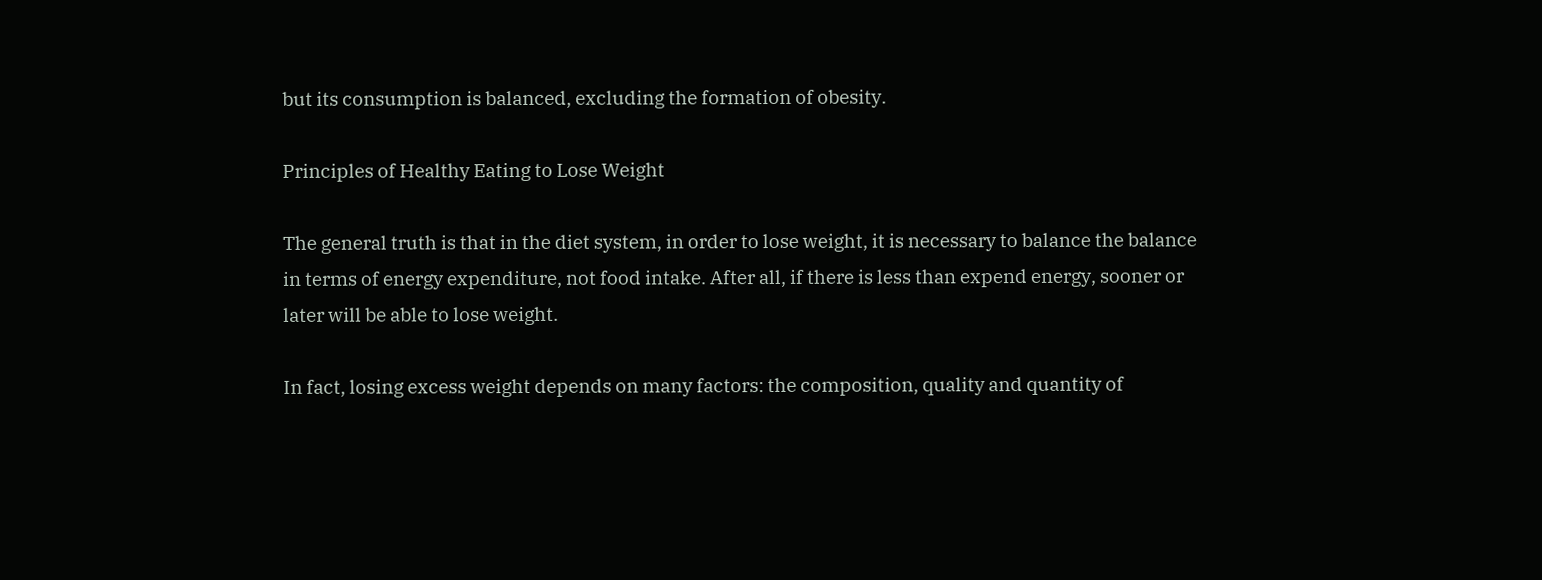but its consumption is balanced, excluding the formation of obesity.

Principles of Healthy Eating to Lose Weight

The general truth is that in the diet system, in order to lose weight, it is necessary to balance the balance in terms of energy expenditure, not food intake. After all, if there is less than expend energy, sooner or later will be able to lose weight.

In fact, losing excess weight depends on many factors: the composition, quality and quantity of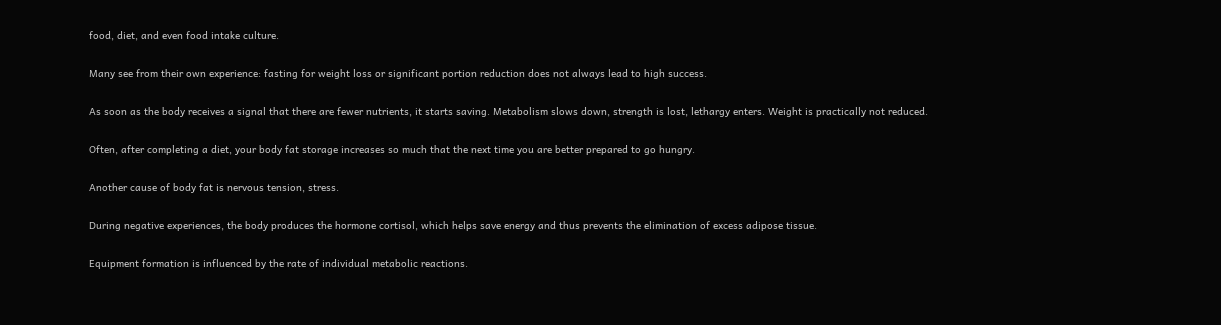food, diet, and even food intake culture.

Many see from their own experience: fasting for weight loss or significant portion reduction does not always lead to high success.

As soon as the body receives a signal that there are fewer nutrients, it starts saving. Metabolism slows down, strength is lost, lethargy enters. Weight is practically not reduced.

Often, after completing a diet, your body fat storage increases so much that the next time you are better prepared to go hungry.

Another cause of body fat is nervous tension, stress.

During negative experiences, the body produces the hormone cortisol, which helps save energy and thus prevents the elimination of excess adipose tissue.

Equipment formation is influenced by the rate of individual metabolic reactions.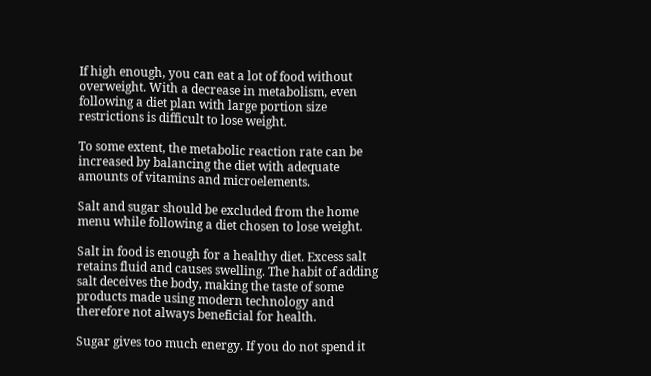If high enough, you can eat a lot of food without overweight. With a decrease in metabolism, even following a diet plan with large portion size restrictions is difficult to lose weight.

To some extent, the metabolic reaction rate can be increased by balancing the diet with adequate amounts of vitamins and microelements.

Salt and sugar should be excluded from the home menu while following a diet chosen to lose weight.

Salt in food is enough for a healthy diet. Excess salt retains fluid and causes swelling. The habit of adding salt deceives the body, making the taste of some products made using modern technology and therefore not always beneficial for health.

Sugar gives too much energy. If you do not spend it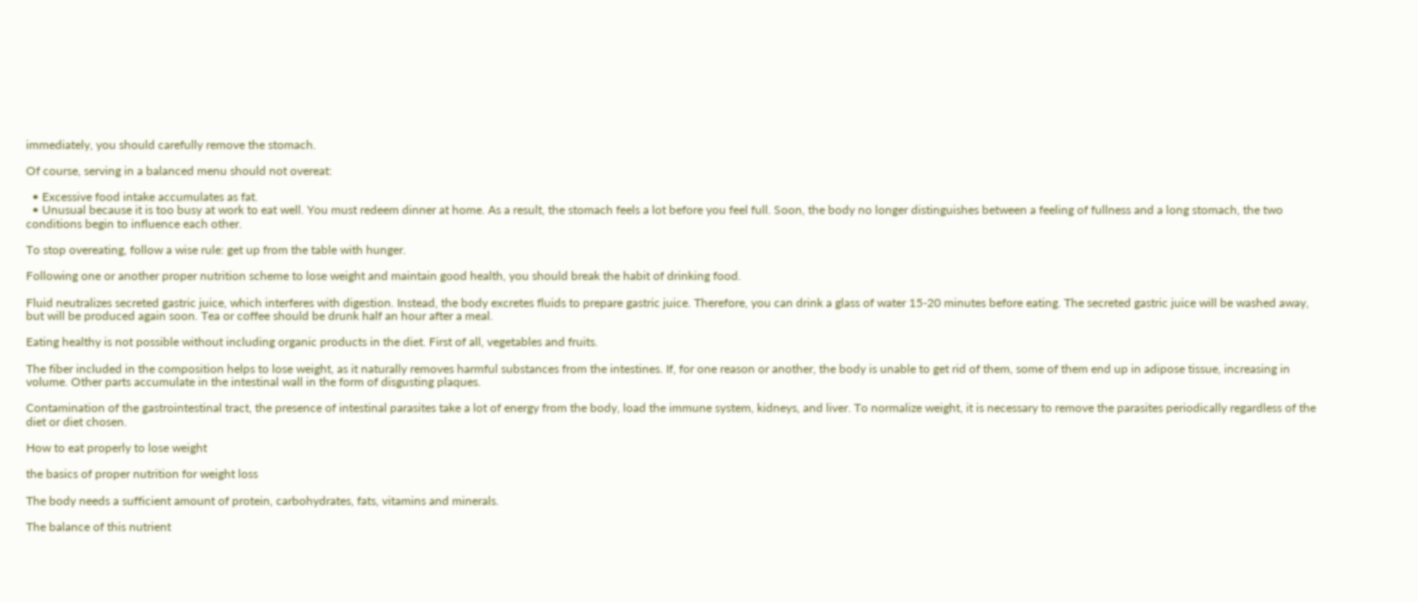immediately, you should carefully remove the stomach.

Of course, serving in a balanced menu should not overeat:

  • Excessive food intake accumulates as fat.
  • Unusual because it is too busy at work to eat well. You must redeem dinner at home. As a result, the stomach feels a lot before you feel full. Soon, the body no longer distinguishes between a feeling of fullness and a long stomach, the two conditions begin to influence each other.

To stop overeating, follow a wise rule: get up from the table with hunger.

Following one or another proper nutrition scheme to lose weight and maintain good health, you should break the habit of drinking food.

Fluid neutralizes secreted gastric juice, which interferes with digestion. Instead, the body excretes fluids to prepare gastric juice. Therefore, you can drink a glass of water 15-20 minutes before eating. The secreted gastric juice will be washed away, but will be produced again soon. Tea or coffee should be drunk half an hour after a meal.

Eating healthy is not possible without including organic products in the diet. First of all, vegetables and fruits.

The fiber included in the composition helps to lose weight, as it naturally removes harmful substances from the intestines. If, for one reason or another, the body is unable to get rid of them, some of them end up in adipose tissue, increasing in volume. Other parts accumulate in the intestinal wall in the form of disgusting plaques.

Contamination of the gastrointestinal tract, the presence of intestinal parasites take a lot of energy from the body, load the immune system, kidneys, and liver. To normalize weight, it is necessary to remove the parasites periodically regardless of the diet or diet chosen.

How to eat properly to lose weight

the basics of proper nutrition for weight loss

The body needs a sufficient amount of protein, carbohydrates, fats, vitamins and minerals.

The balance of this nutrient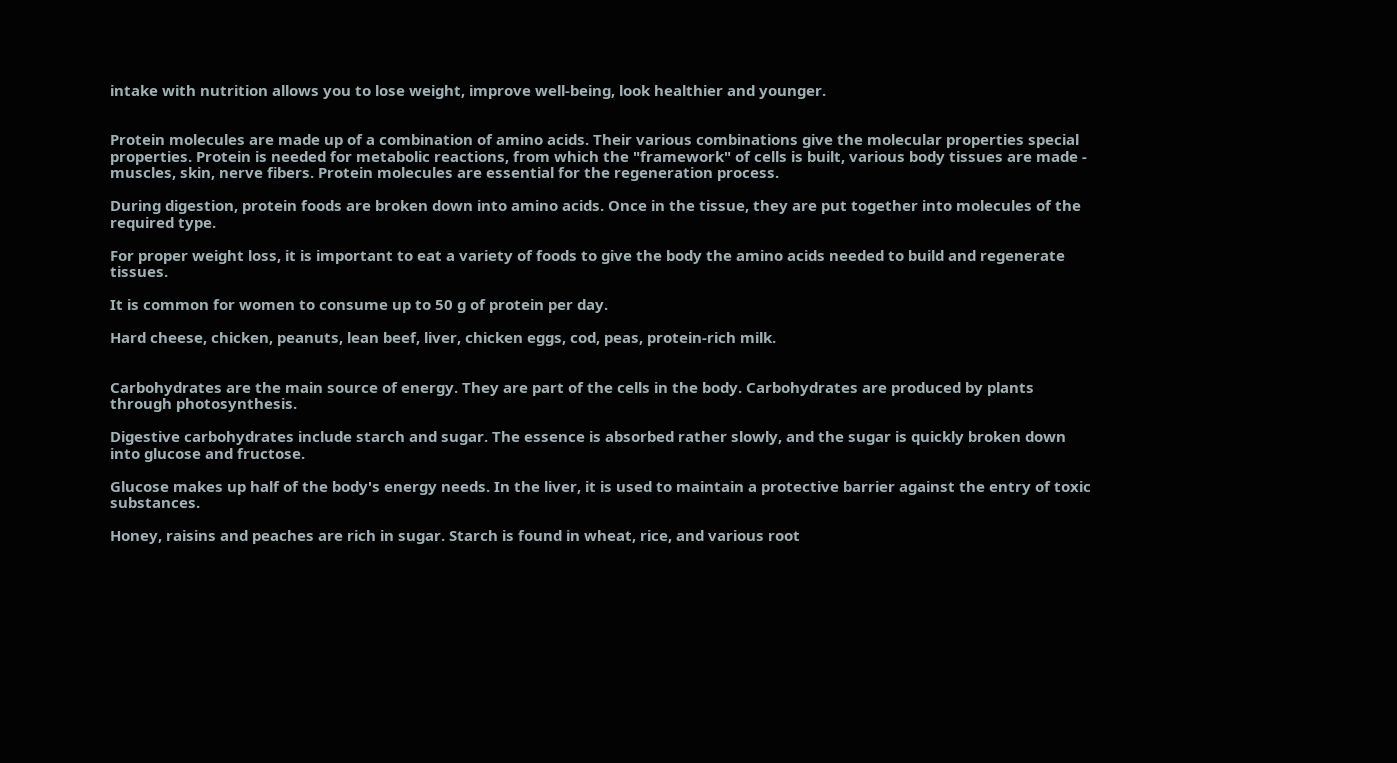intake with nutrition allows you to lose weight, improve well-being, look healthier and younger.


Protein molecules are made up of a combination of amino acids. Their various combinations give the molecular properties special properties. Protein is needed for metabolic reactions, from which the "framework" of cells is built, various body tissues are made - muscles, skin, nerve fibers. Protein molecules are essential for the regeneration process.

During digestion, protein foods are broken down into amino acids. Once in the tissue, they are put together into molecules of the required type.

For proper weight loss, it is important to eat a variety of foods to give the body the amino acids needed to build and regenerate tissues.

It is common for women to consume up to 50 g of protein per day.

Hard cheese, chicken, peanuts, lean beef, liver, chicken eggs, cod, peas, protein-rich milk.


Carbohydrates are the main source of energy. They are part of the cells in the body. Carbohydrates are produced by plants through photosynthesis.

Digestive carbohydrates include starch and sugar. The essence is absorbed rather slowly, and the sugar is quickly broken down into glucose and fructose.

Glucose makes up half of the body's energy needs. In the liver, it is used to maintain a protective barrier against the entry of toxic substances.

Honey, raisins and peaches are rich in sugar. Starch is found in wheat, rice, and various root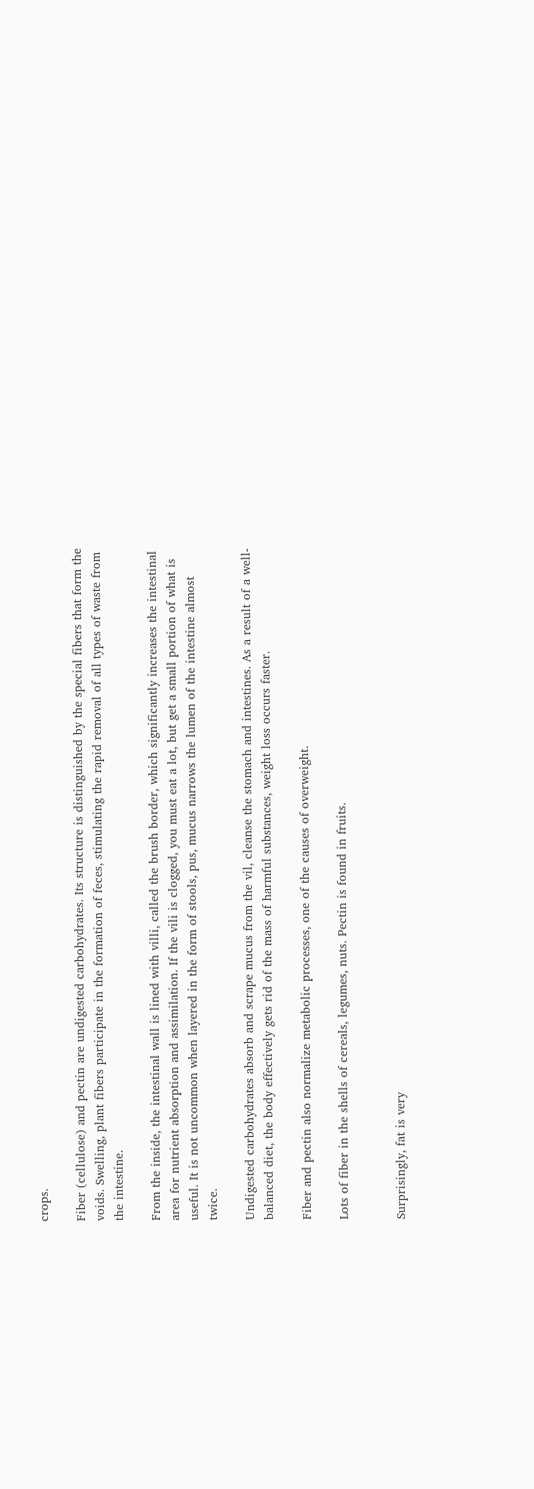crops.

Fiber (cellulose) and pectin are undigested carbohydrates. Its structure is distinguished by the special fibers that form the voids. Swelling, plant fibers participate in the formation of feces, stimulating the rapid removal of all types of waste from the intestine.

From the inside, the intestinal wall is lined with villi, called the brush border, which significantly increases the intestinal area for nutrient absorption and assimilation. If the vili is clogged, you must eat a lot, but get a small portion of what is useful. It is not uncommon when layered in the form of stools, pus, mucus narrows the lumen of the intestine almost twice.

Undigested carbohydrates absorb and scrape mucus from the vil, cleanse the stomach and intestines. As a result of a well-balanced diet, the body effectively gets rid of the mass of harmful substances, weight loss occurs faster.

Fiber and pectin also normalize metabolic processes, one of the causes of overweight.

Lots of fiber in the shells of cereals, legumes, nuts. Pectin is found in fruits.


Surprisingly, fat is very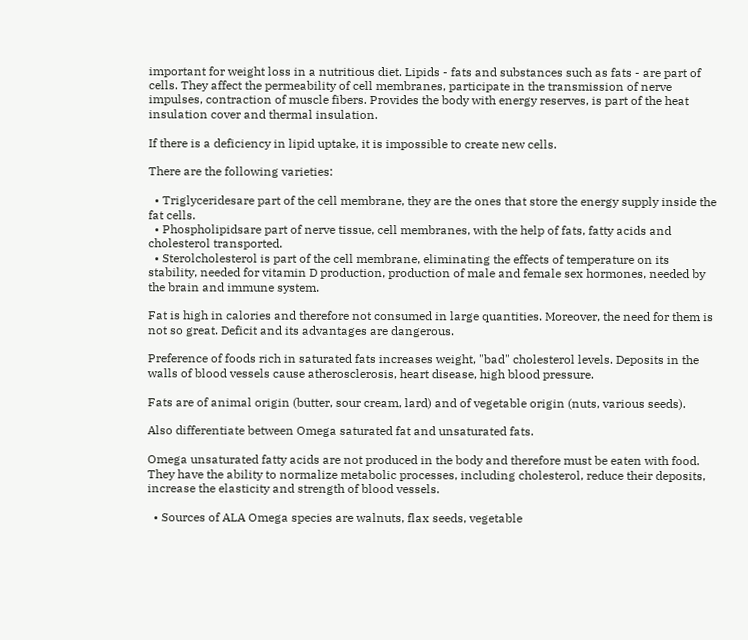important for weight loss in a nutritious diet. Lipids - fats and substances such as fats - are part of cells. They affect the permeability of cell membranes, participate in the transmission of nerve impulses, contraction of muscle fibers. Provides the body with energy reserves, is part of the heat insulation cover and thermal insulation.

If there is a deficiency in lipid uptake, it is impossible to create new cells.

There are the following varieties:

  • Triglyceridesare part of the cell membrane, they are the ones that store the energy supply inside the fat cells.
  • Phospholipidsare part of nerve tissue, cell membranes, with the help of fats, fatty acids and cholesterol transported.
  • Sterolcholesterol is part of the cell membrane, eliminating the effects of temperature on its stability, needed for vitamin D production, production of male and female sex hormones, needed by the brain and immune system.

Fat is high in calories and therefore not consumed in large quantities. Moreover, the need for them is not so great. Deficit and its advantages are dangerous.

Preference of foods rich in saturated fats increases weight, "bad" cholesterol levels. Deposits in the walls of blood vessels cause atherosclerosis, heart disease, high blood pressure.

Fats are of animal origin (butter, sour cream, lard) and of vegetable origin (nuts, various seeds).

Also differentiate between Omega saturated fat and unsaturated fats.

Omega unsaturated fatty acids are not produced in the body and therefore must be eaten with food. They have the ability to normalize metabolic processes, including cholesterol, reduce their deposits, increase the elasticity and strength of blood vessels.

  • Sources of ALA Omega species are walnuts, flax seeds, vegetable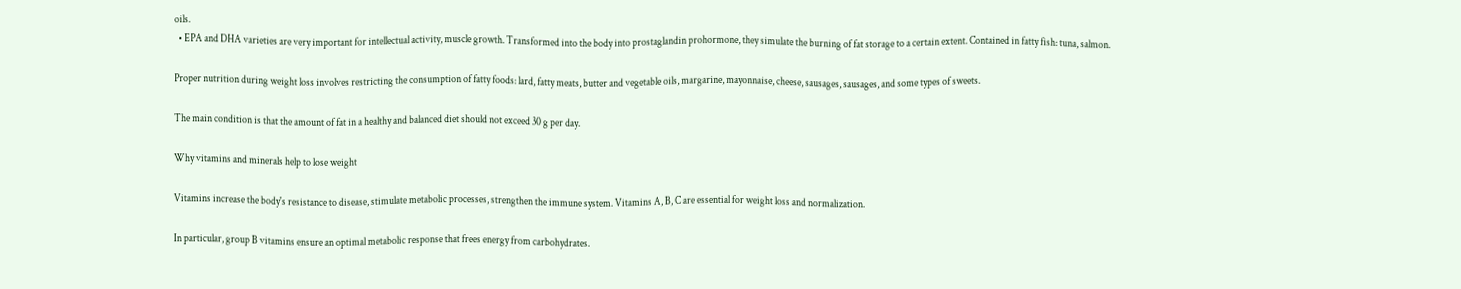oils.
  • EPA and DHA varieties are very important for intellectual activity, muscle growth. Transformed into the body into prostaglandin prohormone, they simulate the burning of fat storage to a certain extent. Contained in fatty fish: tuna, salmon.

Proper nutrition during weight loss involves restricting the consumption of fatty foods: lard, fatty meats, butter and vegetable oils, margarine, mayonnaise, cheese, sausages, sausages, and some types of sweets.

The main condition is that the amount of fat in a healthy and balanced diet should not exceed 30 g per day.

Why vitamins and minerals help to lose weight

Vitamins increase the body's resistance to disease, stimulate metabolic processes, strengthen the immune system. Vitamins A, B, C are essential for weight loss and normalization.

In particular, group B vitamins ensure an optimal metabolic response that frees energy from carbohydrates.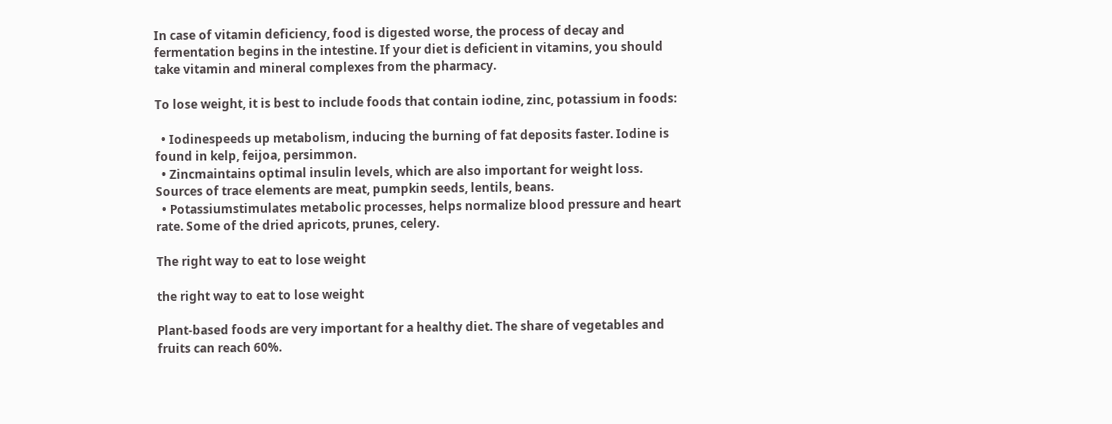In case of vitamin deficiency, food is digested worse, the process of decay and fermentation begins in the intestine. If your diet is deficient in vitamins, you should take vitamin and mineral complexes from the pharmacy.

To lose weight, it is best to include foods that contain iodine, zinc, potassium in foods:

  • Iodinespeeds up metabolism, inducing the burning of fat deposits faster. Iodine is found in kelp, feijoa, persimmon.
  • Zincmaintains optimal insulin levels, which are also important for weight loss. Sources of trace elements are meat, pumpkin seeds, lentils, beans.
  • Potassiumstimulates metabolic processes, helps normalize blood pressure and heart rate. Some of the dried apricots, prunes, celery.

The right way to eat to lose weight

the right way to eat to lose weight

Plant-based foods are very important for a healthy diet. The share of vegetables and fruits can reach 60%.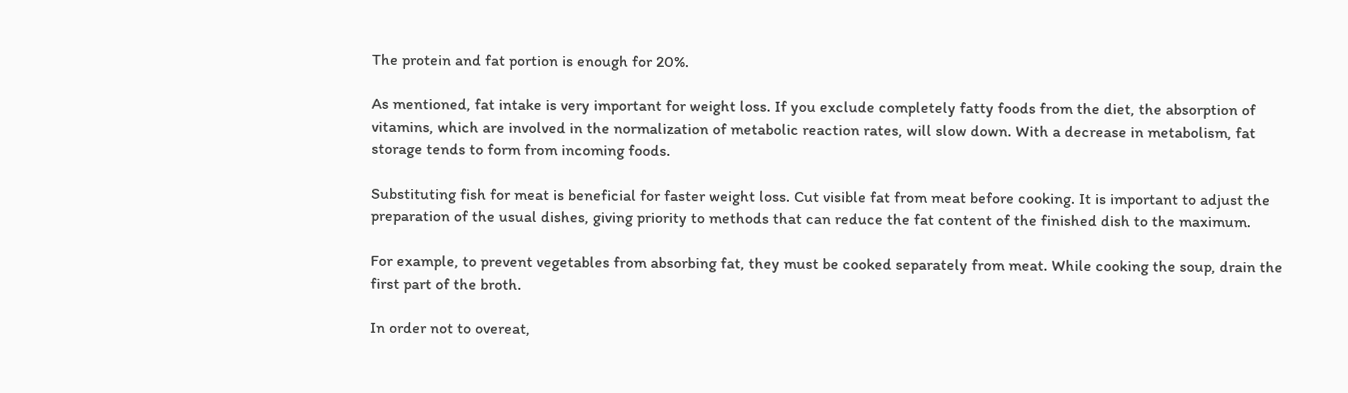The protein and fat portion is enough for 20%.

As mentioned, fat intake is very important for weight loss. If you exclude completely fatty foods from the diet, the absorption of vitamins, which are involved in the normalization of metabolic reaction rates, will slow down. With a decrease in metabolism, fat storage tends to form from incoming foods.

Substituting fish for meat is beneficial for faster weight loss. Cut visible fat from meat before cooking. It is important to adjust the preparation of the usual dishes, giving priority to methods that can reduce the fat content of the finished dish to the maximum.

For example, to prevent vegetables from absorbing fat, they must be cooked separately from meat. While cooking the soup, drain the first part of the broth.

In order not to overeat,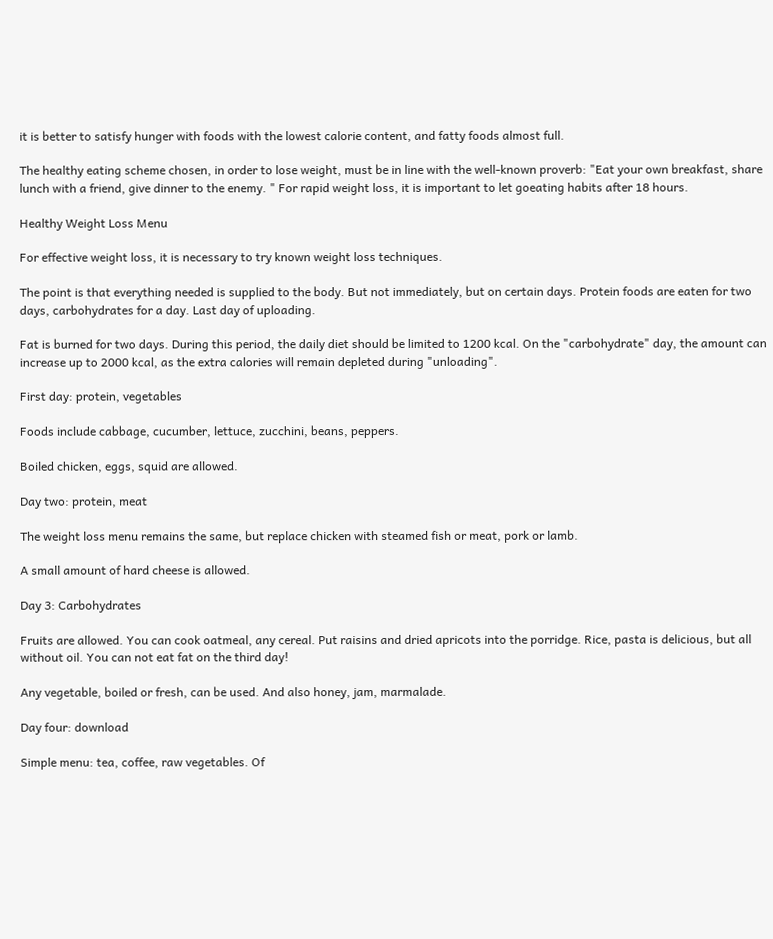it is better to satisfy hunger with foods with the lowest calorie content, and fatty foods almost full.

The healthy eating scheme chosen, in order to lose weight, must be in line with the well-known proverb: "Eat your own breakfast, share lunch with a friend, give dinner to the enemy. " For rapid weight loss, it is important to let goeating habits after 18 hours.

Healthy Weight Loss Menu

For effective weight loss, it is necessary to try known weight loss techniques.

The point is that everything needed is supplied to the body. But not immediately, but on certain days. Protein foods are eaten for two days, carbohydrates for a day. Last day of uploading.

Fat is burned for two days. During this period, the daily diet should be limited to 1200 kcal. On the "carbohydrate" day, the amount can increase up to 2000 kcal, as the extra calories will remain depleted during "unloading".

First day: protein, vegetables

Foods include cabbage, cucumber, lettuce, zucchini, beans, peppers.

Boiled chicken, eggs, squid are allowed.

Day two: protein, meat

The weight loss menu remains the same, but replace chicken with steamed fish or meat, pork or lamb.

A small amount of hard cheese is allowed.

Day 3: Carbohydrates

Fruits are allowed. You can cook oatmeal, any cereal. Put raisins and dried apricots into the porridge. Rice, pasta is delicious, but all without oil. You can not eat fat on the third day!

Any vegetable, boiled or fresh, can be used. And also honey, jam, marmalade.

Day four: download

Simple menu: tea, coffee, raw vegetables. Of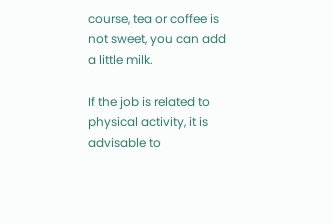course, tea or coffee is not sweet, you can add a little milk.

If the job is related to physical activity, it is advisable to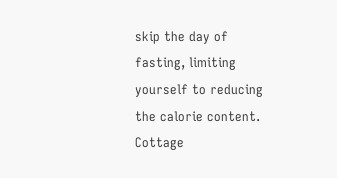skip the day of fasting, limiting yourself to reducing the calorie content. Cottage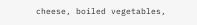cheese, boiled vegetables,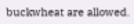buckwheat are allowed.